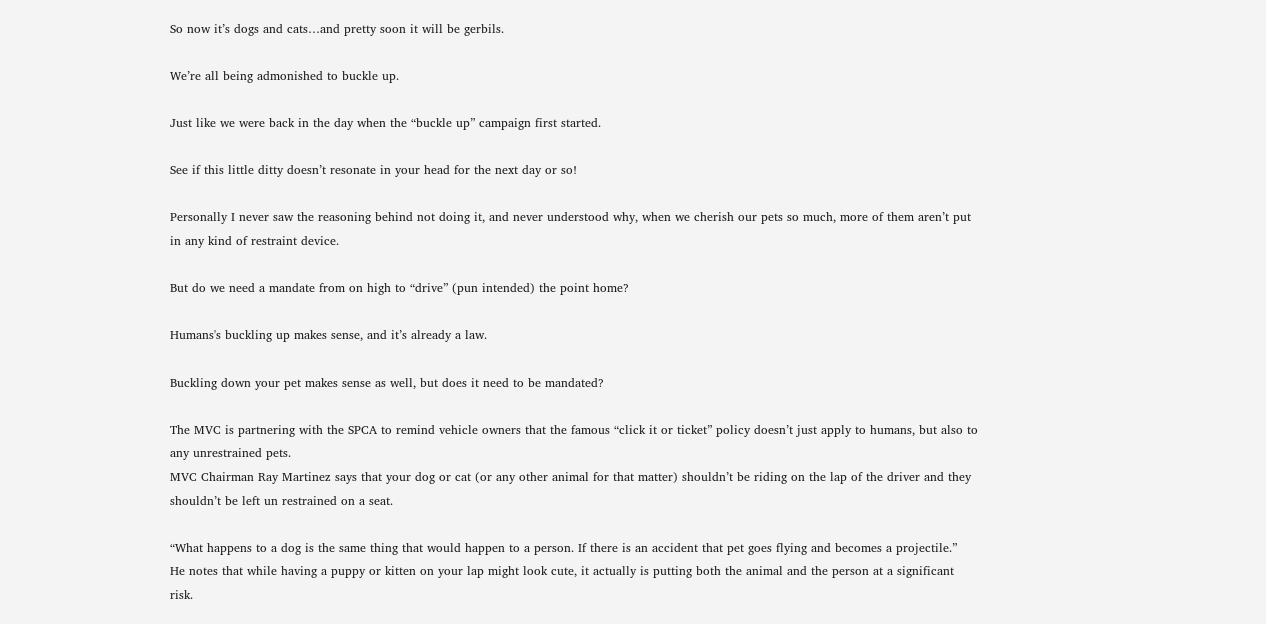So now it’s dogs and cats…and pretty soon it will be gerbils.

We’re all being admonished to buckle up.

Just like we were back in the day when the “buckle up” campaign first started.

See if this little ditty doesn’t resonate in your head for the next day or so!

Personally I never saw the reasoning behind not doing it, and never understood why, when we cherish our pets so much, more of them aren’t put in any kind of restraint device.

But do we need a mandate from on high to “drive” (pun intended) the point home?

Humans's buckling up makes sense, and it’s already a law.

Buckling down your pet makes sense as well, but does it need to be mandated?

The MVC is partnering with the SPCA to remind vehicle owners that the famous “click it or ticket” policy doesn’t just apply to humans, but also to any unrestrained pets.
MVC Chairman Ray Martinez says that your dog or cat (or any other animal for that matter) shouldn’t be riding on the lap of the driver and they shouldn’t be left un restrained on a seat.

“What happens to a dog is the same thing that would happen to a person. If there is an accident that pet goes flying and becomes a projectile.”
He notes that while having a puppy or kitten on your lap might look cute, it actually is putting both the animal and the person at a significant risk.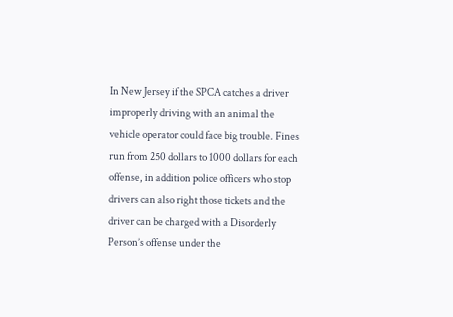In New Jersey if the SPCA catches a driver improperly driving with an animal the vehicle operator could face big trouble. Fines run from 250 dollars to 1000 dollars for each offense, in addition police officers who stop drivers can also right those tickets and the driver can be charged with a Disorderly Person’s offense under the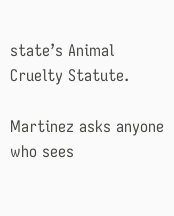state’s Animal Cruelty Statute.

Martinez asks anyone who sees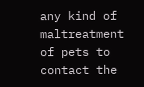any kind of maltreatment of pets to contact the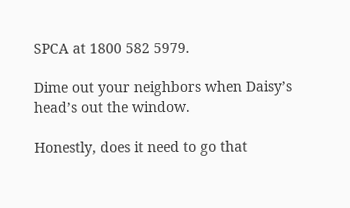SPCA at 1800 582 5979.

Dime out your neighbors when Daisy’s head’s out the window.

Honestly, does it need to go that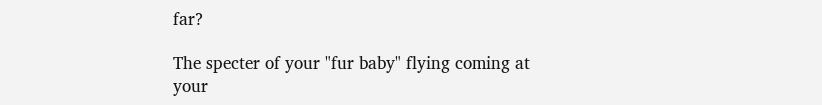far?

The specter of your "fur baby" flying coming at your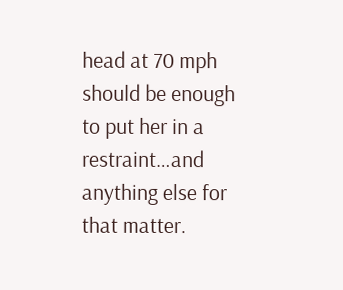head at 70 mph should be enough to put her in a restraint…and anything else for that matter.